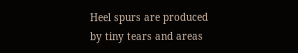Heel spurs are produced by tiny tears and areas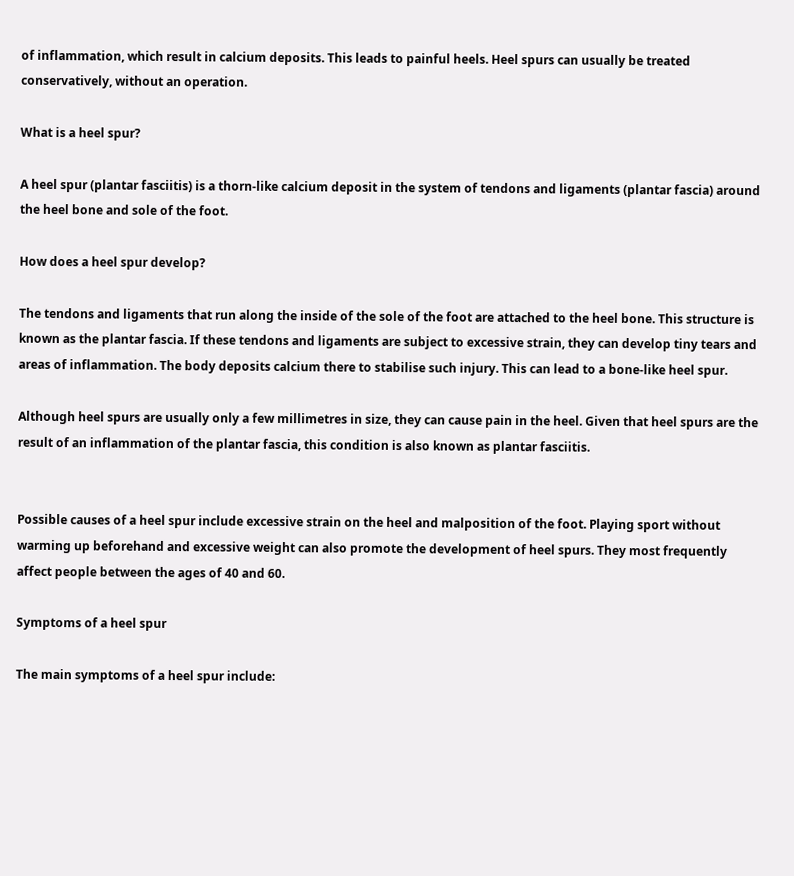of inflammation, which result in calcium deposits. This leads to painful heels. Heel spurs can usually be treated conservatively, without an operation.

What is a heel spur?

A heel spur (plantar fasciitis) is a thorn-like calcium deposit in the system of tendons and ligaments (plantar fascia) around the heel bone and sole of the foot.

How does a heel spur develop?

The tendons and ligaments that run along the inside of the sole of the foot are attached to the heel bone. This structure is known as the plantar fascia. If these tendons and ligaments are subject to excessive strain, they can develop tiny tears and areas of inflammation. The body deposits calcium there to stabilise such injury. This can lead to a bone-like heel spur.

Although heel spurs are usually only a few millimetres in size, they can cause pain in the heel. Given that heel spurs are the result of an inflammation of the plantar fascia, this condition is also known as plantar fasciitis.


Possible causes of a heel spur include excessive strain on the heel and malposition of the foot. Playing sport without warming up beforehand and excessive weight can also promote the development of heel spurs. They most frequently affect people between the ages of 40 and 60.

Symptoms of a heel spur

The main symptoms of a heel spur include: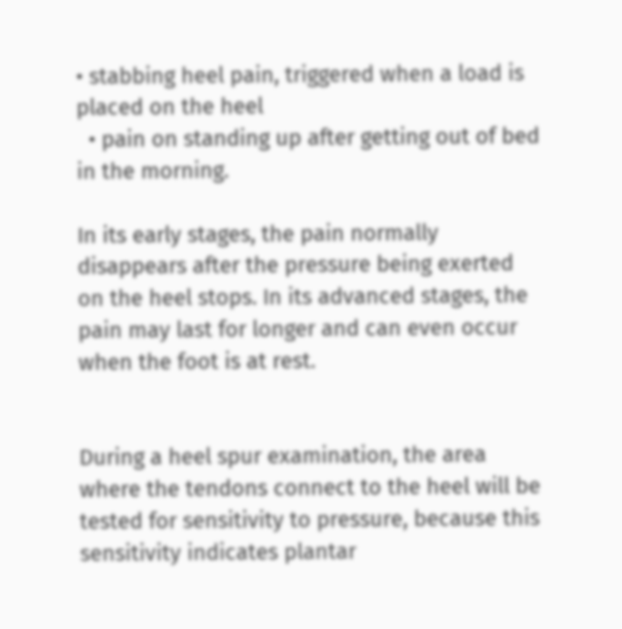• stabbing heel pain, triggered when a load is placed on the heel
  • pain on standing up after getting out of bed in the morning.

In its early stages, the pain normally disappears after the pressure being exerted on the heel stops. In its advanced stages, the pain may last for longer and can even occur when the foot is at rest.


During a heel spur examination, the area where the tendons connect to the heel will be tested for sensitivity to pressure, because this sensitivity indicates plantar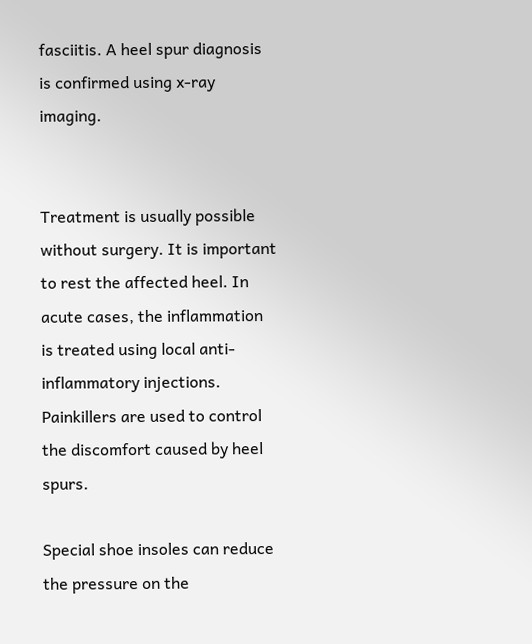fasciitis. A heel spur diagnosis is confirmed using x-ray imaging.


Treatment is usually possible without surgery. It is important to rest the affected heel. In acute cases, the inflammation is treated using local anti-inflammatory injections. Painkillers are used to control the discomfort caused by heel spurs.

Special shoe insoles can reduce the pressure on the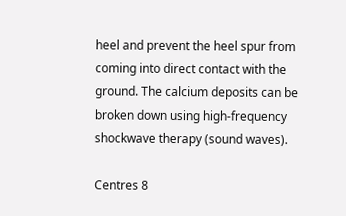heel and prevent the heel spur from coming into direct contact with the ground. The calcium deposits can be broken down using high-frequency shockwave therapy (sound waves).

Centres 8